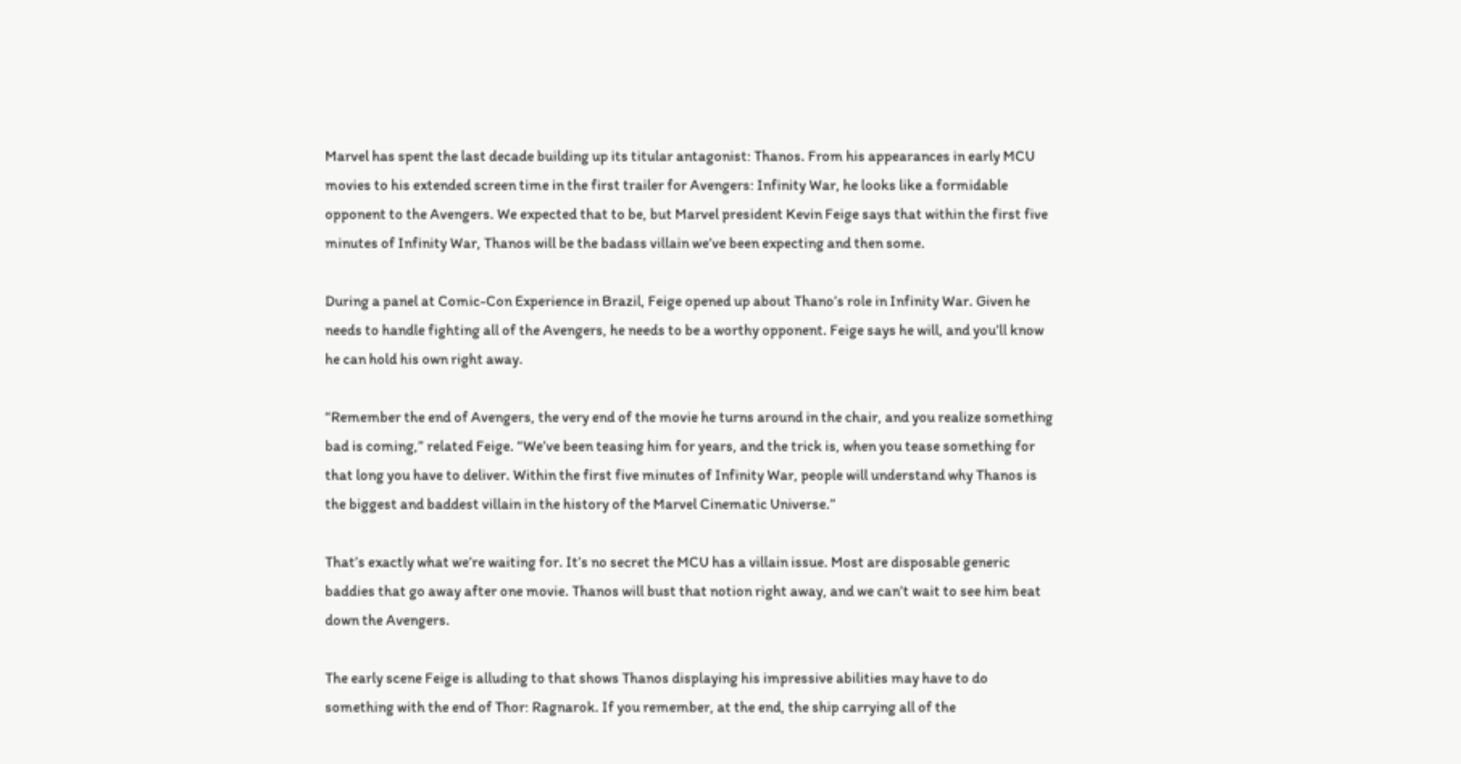Marvel has spent the last decade building up its titular antagonist: Thanos. From his appearances in early MCU movies to his extended screen time in the first trailer for Avengers: Infinity War, he looks like a formidable opponent to the Avengers. We expected that to be, but Marvel president Kevin Feige says that within the first five minutes of Infinity War, Thanos will be the badass villain we’ve been expecting and then some.

During a panel at Comic-Con Experience in Brazil, Feige opened up about Thano’s role in Infinity War. Given he needs to handle fighting all of the Avengers, he needs to be a worthy opponent. Feige says he will, and you’ll know he can hold his own right away.

“Remember the end of Avengers, the very end of the movie he turns around in the chair, and you realize something bad is coming,” related Feige. “We’ve been teasing him for years, and the trick is, when you tease something for that long you have to deliver. Within the first five minutes of Infinity War, people will understand why Thanos is the biggest and baddest villain in the history of the Marvel Cinematic Universe.”

That’s exactly what we’re waiting for. It’s no secret the MCU has a villain issue. Most are disposable generic baddies that go away after one movie. Thanos will bust that notion right away, and we can’t wait to see him beat down the Avengers.

The early scene Feige is alluding to that shows Thanos displaying his impressive abilities may have to do something with the end of Thor: Ragnarok. If you remember, at the end, the ship carrying all of the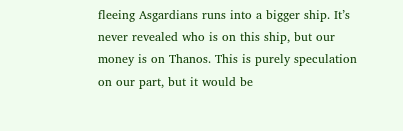fleeing Asgardians runs into a bigger ship. It’s never revealed who is on this ship, but our money is on Thanos. This is purely speculation on our part, but it would be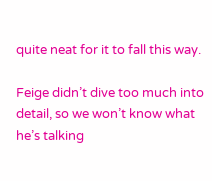quite neat for it to fall this way.

Feige didn’t dive too much into detail, so we won’t know what he’s talking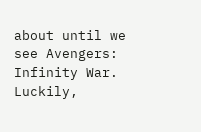about until we see Avengers: Infinity War. Luckily,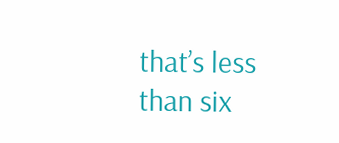that’s less than six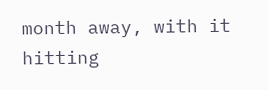month away, with it hitting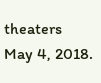theaters May 4, 2018.